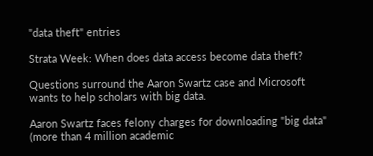"data theft" entries

Strata Week: When does data access become data theft?

Questions surround the Aaron Swartz case and Microsoft wants to help scholars with big data.

Aaron Swartz faces felony charges for downloading "big data" (more than 4 million academic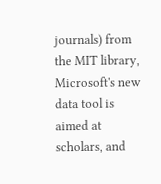journals) from the MIT library, Microsoft's new data tool is aimed at scholars, and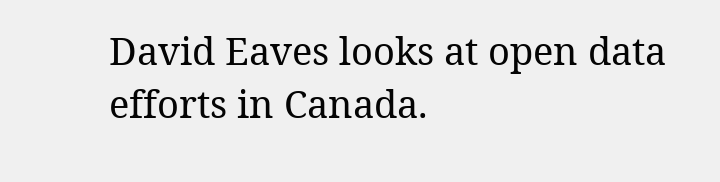David Eaves looks at open data efforts in Canada.